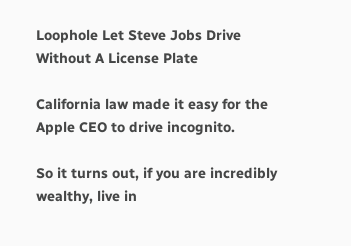Loophole Let Steve Jobs Drive Without A License Plate

California law made it easy for the Apple CEO to drive incognito.

So it turns out, if you are incredibly wealthy, live in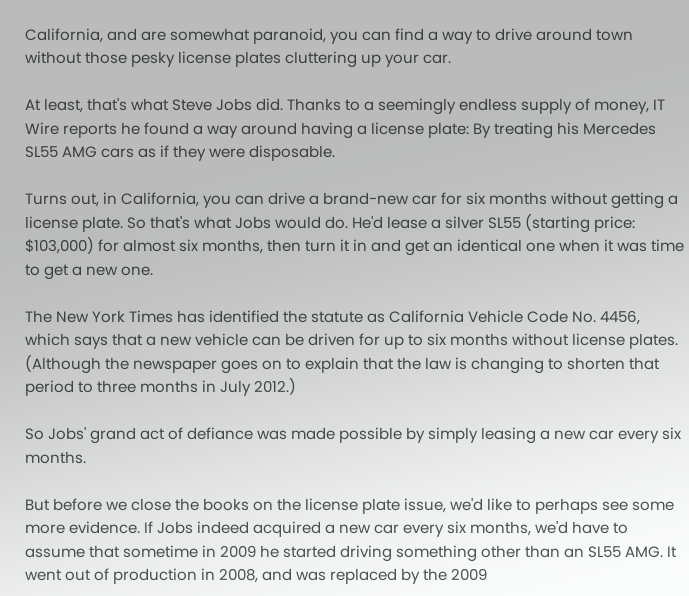California, and are somewhat paranoid, you can find a way to drive around town without those pesky license plates cluttering up your car.

At least, that's what Steve Jobs did. Thanks to a seemingly endless supply of money, IT Wire reports he found a way around having a license plate: By treating his Mercedes SL55 AMG cars as if they were disposable.

Turns out, in California, you can drive a brand-new car for six months without getting a license plate. So that's what Jobs would do. He'd lease a silver SL55 (starting price: $103,000) for almost six months, then turn it in and get an identical one when it was time to get a new one.

The New York Times has identified the statute as California Vehicle Code No. 4456, which says that a new vehicle can be driven for up to six months without license plates. (Although the newspaper goes on to explain that the law is changing to shorten that period to three months in July 2012.)

So Jobs' grand act of defiance was made possible by simply leasing a new car every six months.

But before we close the books on the license plate issue, we'd like to perhaps see some more evidence. If Jobs indeed acquired a new car every six months, we'd have to assume that sometime in 2009 he started driving something other than an SL55 AMG. It went out of production in 2008, and was replaced by the 2009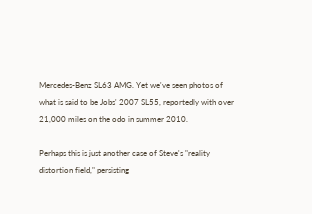Mercedes-Benz SL63 AMG. Yet we've seen photos of what is said to be Jobs' 2007 SL55, reportedly with over 21,000 miles on the odo in summer 2010.

Perhaps this is just another case of Steve's "reality distortion field," persisting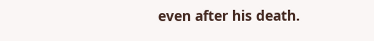even after his death.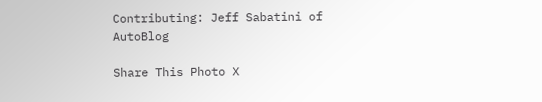Contributing: Jeff Sabatini of AutoBlog

Share This Photo X